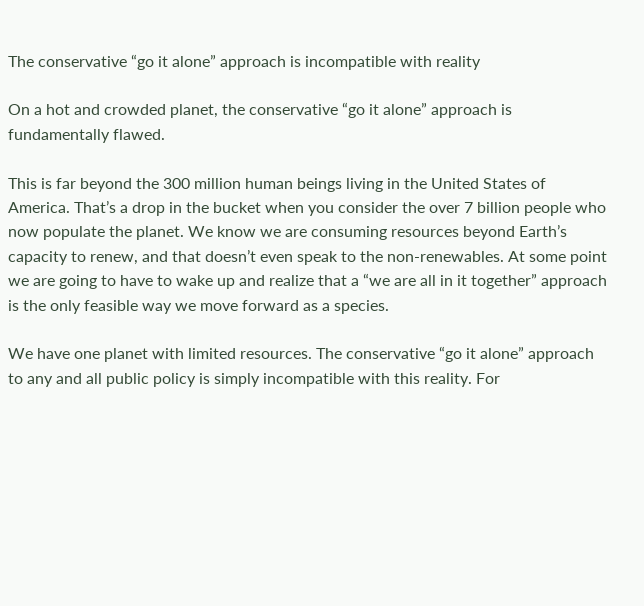The conservative “go it alone” approach is incompatible with reality

On a hot and crowded planet, the conservative “go it alone” approach is fundamentally flawed.

This is far beyond the 300 million human beings living in the United States of America. That’s a drop in the bucket when you consider the over 7 billion people who now populate the planet. We know we are consuming resources beyond Earth’s capacity to renew, and that doesn’t even speak to the non-renewables. At some point we are going to have to wake up and realize that a “we are all in it together” approach is the only feasible way we move forward as a species.

We have one planet with limited resources. The conservative “go it alone” approach to any and all public policy is simply incompatible with this reality. For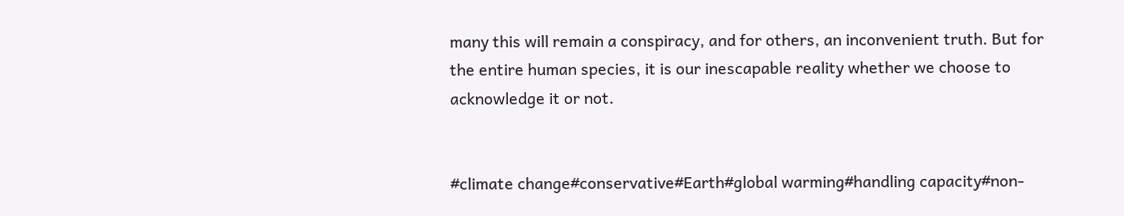many this will remain a conspiracy, and for others, an inconvenient truth. But for the entire human species, it is our inescapable reality whether we choose to acknowledge it or not.


#climate change#conservative#Earth#global warming#handling capacity#non-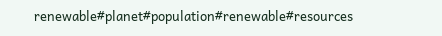renewable#planet#population#renewable#resources